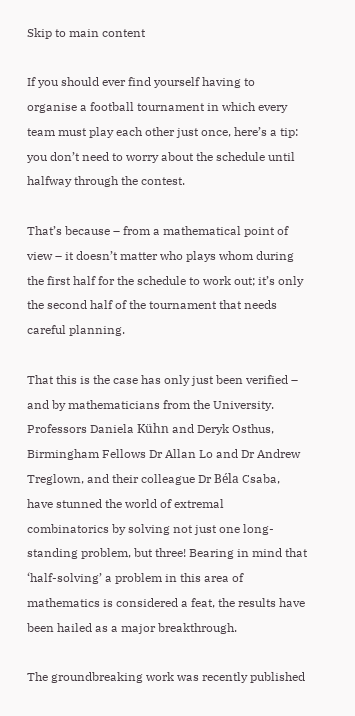Skip to main content

If you should ever find yourself having to organise a football tournament in which every team must play each other just once, here’s a tip: you don’t need to worry about the schedule until halfway through the contest.

That’s because – from a mathematical point of view – it doesn’t matter who plays whom during the first half for the schedule to work out; it’s only the second half of the tournament that needs careful planning.

That this is the case has only just been verified – and by mathematicians from the University. Professors Daniela Kühn and Deryk Osthus, Birmingham Fellows Dr Allan Lo and Dr Andrew Treglown, and their colleague Dr Béla Csaba, have stunned the world of extremal combinatorics by solving not just one long-standing problem, but three! Bearing in mind that ‘half-solving’ a problem in this area of mathematics is considered a feat, the results have been hailed as a major breakthrough.

The groundbreaking work was recently published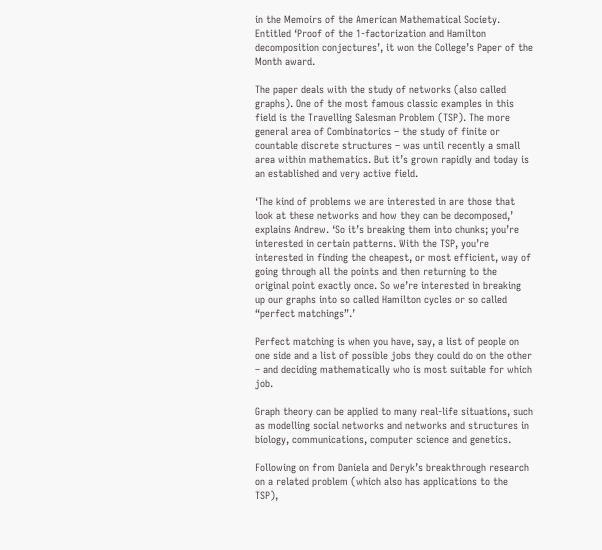in the Memoirs of the American Mathematical Society. Entitled ‘Proof of the 1-factorization and Hamilton decomposition conjectures’, it won the College’s Paper of the Month award.

The paper deals with the study of networks (also called graphs). One of the most famous classic examples in this field is the Travelling Salesman Problem (TSP). The more general area of Combinatorics – the study of finite or countable discrete structures – was until recently a small area within mathematics. But it’s grown rapidly and today is an established and very active field.

‘The kind of problems we are interested in are those that look at these networks and how they can be decomposed,’ explains Andrew. ‘So it’s breaking them into chunks; you’re interested in certain patterns. With the TSP, you’re interested in finding the cheapest, or most efficient, way of going through all the points and then returning to the original point exactly once. So we’re interested in breaking up our graphs into so called Hamilton cycles or so called “perfect matchings”.’

Perfect matching is when you have, say, a list of people on one side and a list of possible jobs they could do on the other – and deciding mathematically who is most suitable for which job.

Graph theory can be applied to many real-life situations, such as modelling social networks and networks and structures in biology, communications, computer science and genetics.

Following on from Daniela and Deryk’s breakthrough research on a related problem (which also has applications to the TSP),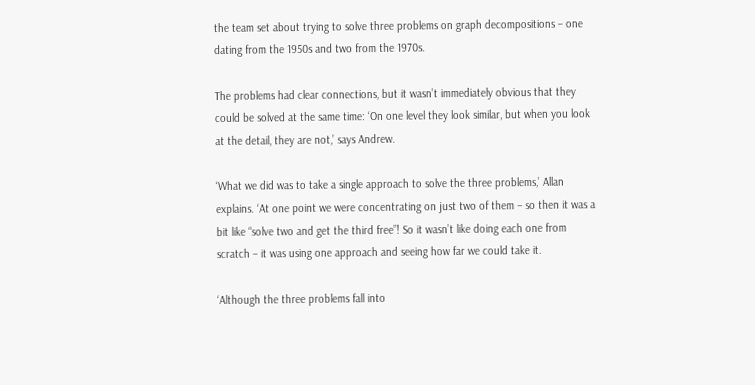the team set about trying to solve three problems on graph decompositions – one dating from the 1950s and two from the 1970s.

The problems had clear connections, but it wasn’t immediately obvious that they could be solved at the same time: ‘On one level they look similar, but when you look at the detail, they are not,’ says Andrew.

‘What we did was to take a single approach to solve the three problems,’ Allan explains. ‘At one point we were concentrating on just two of them – so then it was a bit like “solve two and get the third free”! So it wasn’t like doing each one from scratch – it was using one approach and seeing how far we could take it.

‘Although the three problems fall into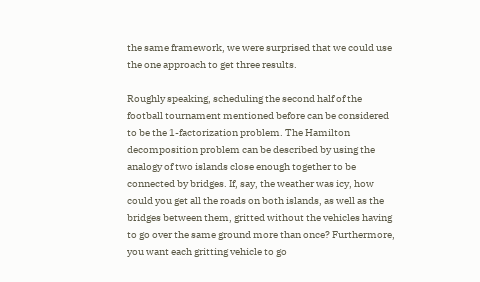the same framework, we were surprised that we could use the one approach to get three results.

Roughly speaking, scheduling the second half of the football tournament mentioned before can be considered to be the 1-factorization problem. The Hamilton decomposition problem can be described by using the analogy of two islands close enough together to be connected by bridges. If, say, the weather was icy, how could you get all the roads on both islands, as well as the bridges between them, gritted without the vehicles having to go over the same ground more than once? Furthermore, you want each gritting vehicle to go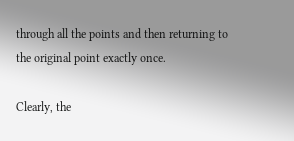through all the points and then returning to the original point exactly once.

Clearly, the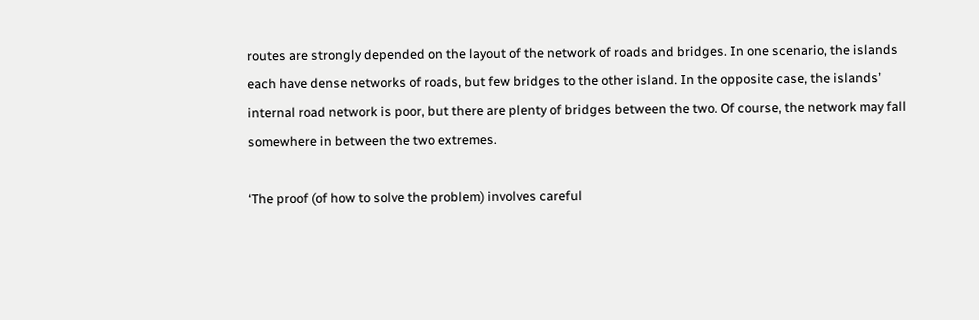routes are strongly depended on the layout of the network of roads and bridges. In one scenario, the islands each have dense networks of roads, but few bridges to the other island. In the opposite case, the islands’ internal road network is poor, but there are plenty of bridges between the two. Of course, the network may fall somewhere in between the two extremes.

‘The proof (of how to solve the problem) involves careful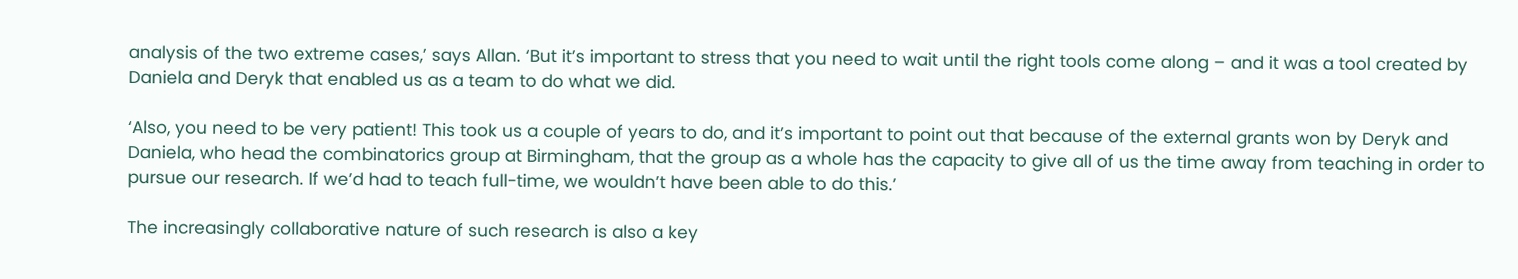analysis of the two extreme cases,’ says Allan. ‘But it’s important to stress that you need to wait until the right tools come along – and it was a tool created by Daniela and Deryk that enabled us as a team to do what we did.

‘Also, you need to be very patient! This took us a couple of years to do, and it’s important to point out that because of the external grants won by Deryk and Daniela, who head the combinatorics group at Birmingham, that the group as a whole has the capacity to give all of us the time away from teaching in order to pursue our research. If we’d had to teach full-time, we wouldn’t have been able to do this.’

The increasingly collaborative nature of such research is also a key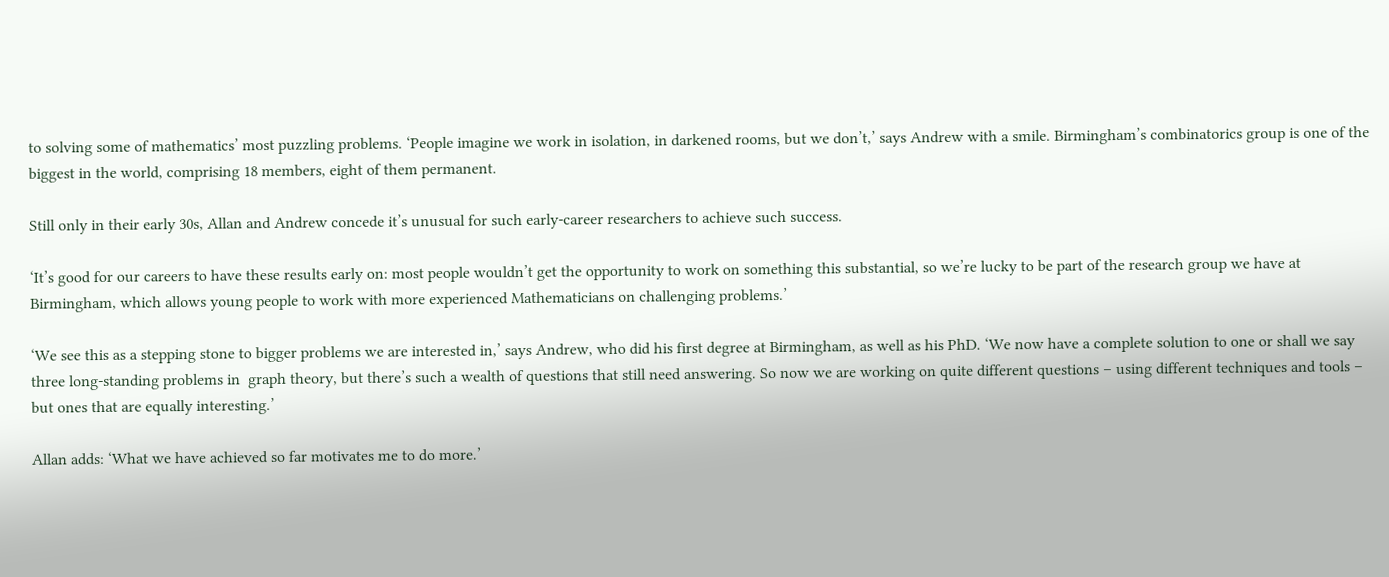to solving some of mathematics’ most puzzling problems. ‘People imagine we work in isolation, in darkened rooms, but we don’t,’ says Andrew with a smile. Birmingham’s combinatorics group is one of the biggest in the world, comprising 18 members, eight of them permanent.

Still only in their early 30s, Allan and Andrew concede it’s unusual for such early-career researchers to achieve such success.

‘It’s good for our careers to have these results early on: most people wouldn’t get the opportunity to work on something this substantial, so we’re lucky to be part of the research group we have at Birmingham, which allows young people to work with more experienced Mathematicians on challenging problems.’

‘We see this as a stepping stone to bigger problems we are interested in,’ says Andrew, who did his first degree at Birmingham, as well as his PhD. ‘We now have a complete solution to one or shall we say three long-standing problems in  graph theory, but there’s such a wealth of questions that still need answering. So now we are working on quite different questions – using different techniques and tools – but ones that are equally interesting.’

Allan adds: ‘What we have achieved so far motivates me to do more.’